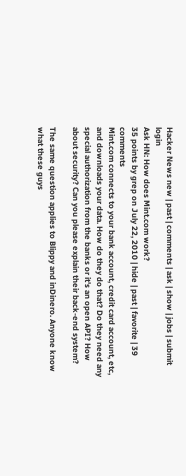Hacker News new | past | comments | ask | show | jobs | submit login
Ask HN: How does Mint.com work?
35 points by grep on July 22, 2010 | hide | past | favorite | 39 comments
Mint.com connects to your bank account, credit card account, etc, and downloads your data. How do they do that? Do they need any special authorization from the banks or it's an open API? How about security? Can you please explain their back-end system?

The same question applies to Blippy and inDinero. Anyone know what these guys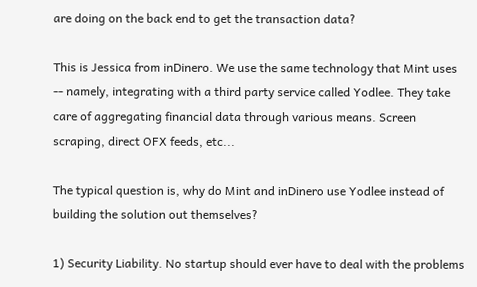are doing on the back end to get the transaction data?

This is Jessica from inDinero. We use the same technology that Mint uses -- namely, integrating with a third party service called Yodlee. They take care of aggregating financial data through various means. Screen scraping, direct OFX feeds, etc...

The typical question is, why do Mint and inDinero use Yodlee instead of building the solution out themselves?

1) Security Liability. No startup should ever have to deal with the problems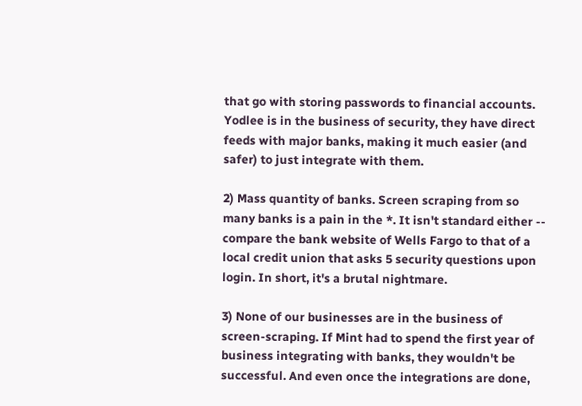that go with storing passwords to financial accounts. Yodlee is in the business of security, they have direct feeds with major banks, making it much easier (and safer) to just integrate with them.

2) Mass quantity of banks. Screen scraping from so many banks is a pain in the *. It isn't standard either -- compare the bank website of Wells Fargo to that of a local credit union that asks 5 security questions upon login. In short, it's a brutal nightmare.

3) None of our businesses are in the business of screen-scraping. If Mint had to spend the first year of business integrating with banks, they wouldn't be successful. And even once the integrations are done,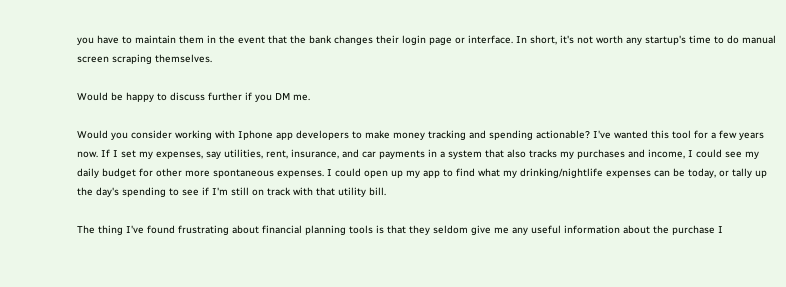you have to maintain them in the event that the bank changes their login page or interface. In short, it's not worth any startup's time to do manual screen scraping themselves.

Would be happy to discuss further if you DM me.

Would you consider working with Iphone app developers to make money tracking and spending actionable? I've wanted this tool for a few years now. If I set my expenses, say utilities, rent, insurance, and car payments in a system that also tracks my purchases and income, I could see my daily budget for other more spontaneous expenses. I could open up my app to find what my drinking/nightlife expenses can be today, or tally up the day's spending to see if I'm still on track with that utility bill.

The thing I've found frustrating about financial planning tools is that they seldom give me any useful information about the purchase I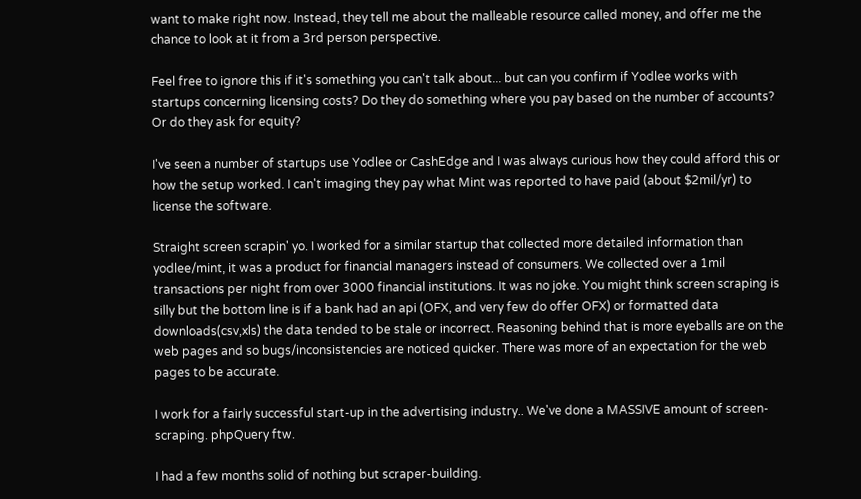want to make right now. Instead, they tell me about the malleable resource called money, and offer me the chance to look at it from a 3rd person perspective.

Feel free to ignore this if it's something you can't talk about... but can you confirm if Yodlee works with startups concerning licensing costs? Do they do something where you pay based on the number of accounts? Or do they ask for equity?

I've seen a number of startups use Yodlee or CashEdge and I was always curious how they could afford this or how the setup worked. I can't imaging they pay what Mint was reported to have paid (about $2mil/yr) to license the software.

Straight screen scrapin' yo. I worked for a similar startup that collected more detailed information than yodlee/mint, it was a product for financial managers instead of consumers. We collected over a 1mil transactions per night from over 3000 financial institutions. It was no joke. You might think screen scraping is silly but the bottom line is if a bank had an api (OFX, and very few do offer OFX) or formatted data downloads(csv,xls) the data tended to be stale or incorrect. Reasoning behind that is more eyeballs are on the web pages and so bugs/inconsistencies are noticed quicker. There was more of an expectation for the web pages to be accurate.

I work for a fairly successful start-up in the advertising industry.. We've done a MASSIVE amount of screen-scraping. phpQuery ftw.

I had a few months solid of nothing but scraper-building.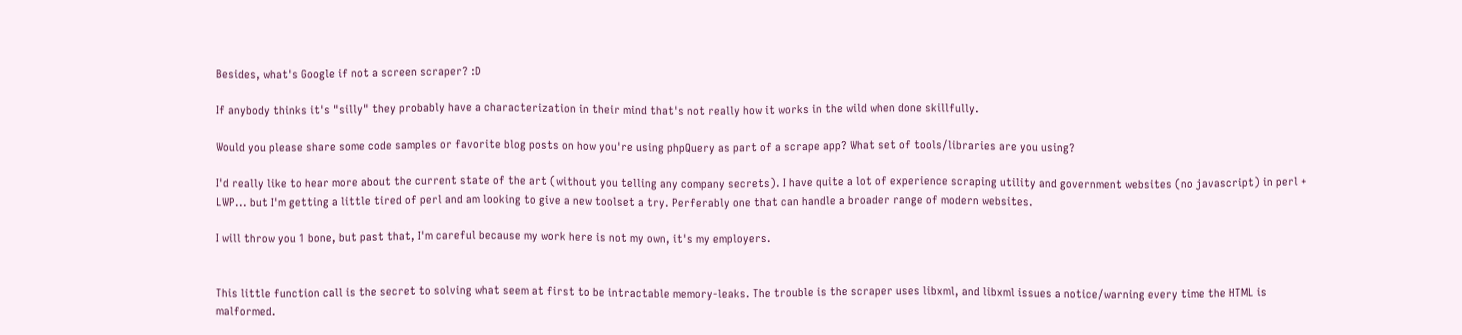Besides, what's Google if not a screen scraper? :D

If anybody thinks it's "silly" they probably have a characterization in their mind that's not really how it works in the wild when done skillfully.

Would you please share some code samples or favorite blog posts on how you're using phpQuery as part of a scrape app? What set of tools/libraries are you using?

I'd really like to hear more about the current state of the art (without you telling any company secrets). I have quite a lot of experience scraping utility and government websites (no javascript) in perl + LWP... but I'm getting a little tired of perl and am looking to give a new toolset a try. Perferably one that can handle a broader range of modern websites.

I will throw you 1 bone, but past that, I'm careful because my work here is not my own, it's my employers.


This little function call is the secret to solving what seem at first to be intractable memory-leaks. The trouble is the scraper uses libxml, and libxml issues a notice/warning every time the HTML is malformed.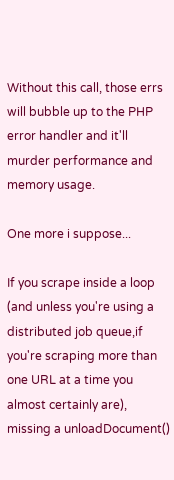Without this call, those errs will bubble up to the PHP error handler and it'll murder performance and memory usage.

One more i suppose...

If you scrape inside a loop (and unless you're using a distributed job queue,if you're scraping more than one URL at a time you almost certainly are), missing a unloadDocument()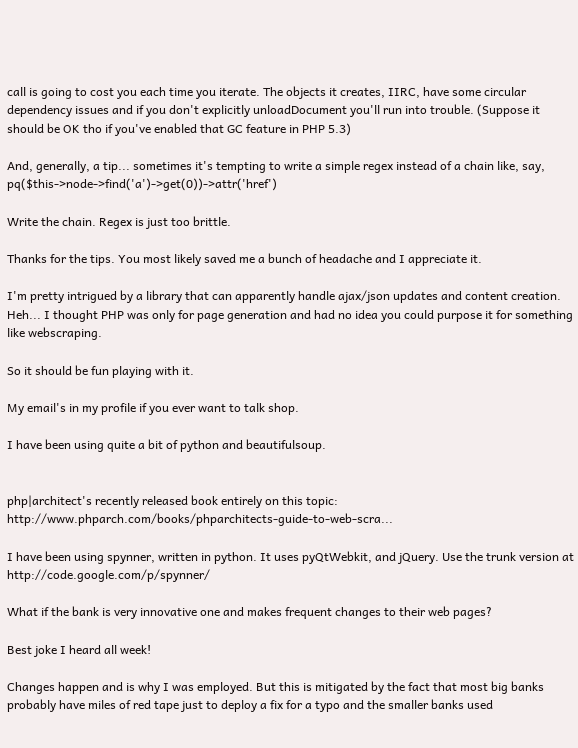call is going to cost you each time you iterate. The objects it creates, IIRC, have some circular dependency issues and if you don't explicitly unloadDocument you'll run into trouble. (Suppose it should be OK tho if you've enabled that GC feature in PHP 5.3)

And, generally, a tip... sometimes it's tempting to write a simple regex instead of a chain like, say, pq($this->node->find('a')->get(0))->attr('href')

Write the chain. Regex is just too brittle.

Thanks for the tips. You most likely saved me a bunch of headache and I appreciate it.

I'm pretty intrigued by a library that can apparently handle ajax/json updates and content creation. Heh... I thought PHP was only for page generation and had no idea you could purpose it for something like webscraping.

So it should be fun playing with it.

My email's in my profile if you ever want to talk shop.

I have been using quite a bit of python and beautifulsoup.


php|architect's recently released book entirely on this topic: http://www.phparch.com/books/phparchitects-guide-to-web-scra...

I have been using spynner, written in python. It uses pyQtWebkit, and jQuery. Use the trunk version at http://code.google.com/p/spynner/

What if the bank is very innovative one and makes frequent changes to their web pages?

Best joke I heard all week!

Changes happen and is why I was employed. But this is mitigated by the fact that most big banks probably have miles of red tape just to deploy a fix for a typo and the smaller banks used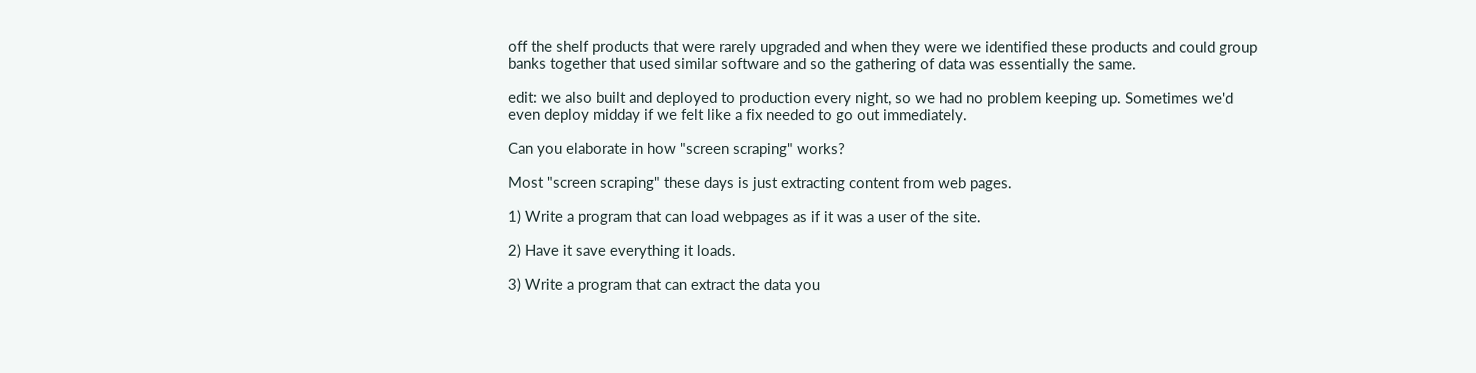off the shelf products that were rarely upgraded and when they were we identified these products and could group banks together that used similar software and so the gathering of data was essentially the same.

edit: we also built and deployed to production every night, so we had no problem keeping up. Sometimes we'd even deploy midday if we felt like a fix needed to go out immediately.

Can you elaborate in how "screen scraping" works?

Most "screen scraping" these days is just extracting content from web pages.

1) Write a program that can load webpages as if it was a user of the site.

2) Have it save everything it loads.

3) Write a program that can extract the data you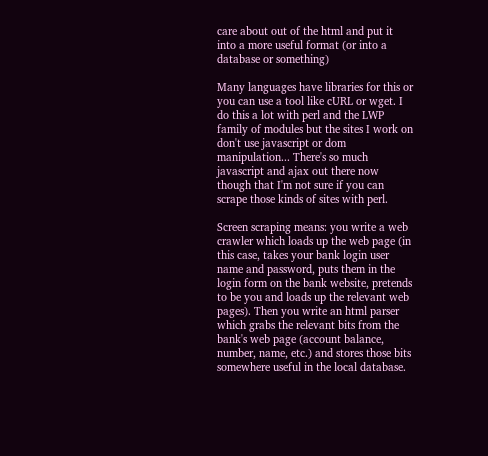care about out of the html and put it into a more useful format (or into a database or something)

Many languages have libraries for this or you can use a tool like cURL or wget. I do this a lot with perl and the LWP family of modules but the sites I work on don't use javascript or dom manipulation... There's so much javascript and ajax out there now though that I'm not sure if you can scrape those kinds of sites with perl.

Screen scraping means: you write a web crawler which loads up the web page (in this case, takes your bank login user name and password, puts them in the login form on the bank website, pretends to be you and loads up the relevant web pages). Then you write an html parser which grabs the relevant bits from the bank's web page (account balance, number, name, etc.) and stores those bits somewhere useful in the local database.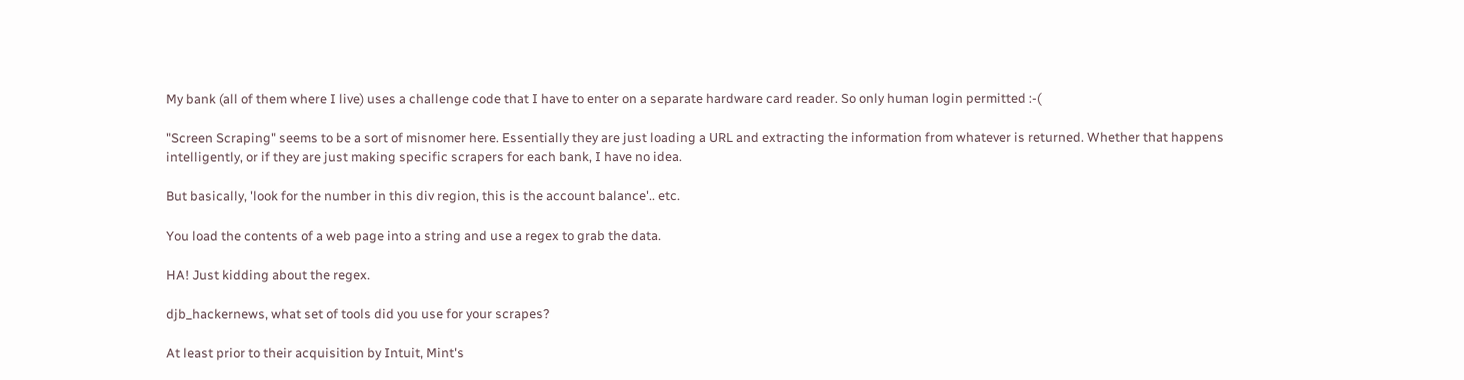My bank (all of them where I live) uses a challenge code that I have to enter on a separate hardware card reader. So only human login permitted :-(

"Screen Scraping" seems to be a sort of misnomer here. Essentially they are just loading a URL and extracting the information from whatever is returned. Whether that happens intelligently, or if they are just making specific scrapers for each bank, I have no idea.

But basically, 'look for the number in this div region, this is the account balance'.. etc.

You load the contents of a web page into a string and use a regex to grab the data.

HA! Just kidding about the regex.

djb_hackernews, what set of tools did you use for your scrapes?

At least prior to their acquisition by Intuit, Mint's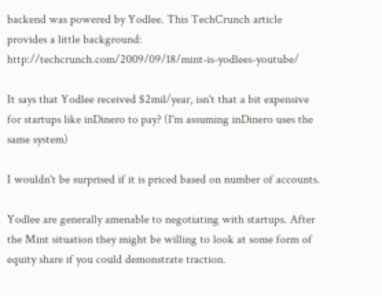backend was powered by Yodlee. This TechCrunch article provides a little background: http://techcrunch.com/2009/09/18/mint-is-yodlees-youtube/

It says that Yodlee received $2mil/year, isn't that a bit expensive for startups like inDinero to pay? (I'm assuming inDinero uses the same system)

I wouldn't be surprised if it is priced based on number of accounts.

Yodlee are generally amenable to negotiating with startups. After the Mint situation they might be willing to look at some form of equity share if you could demonstrate traction.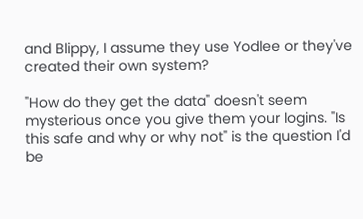and Blippy, I assume they use Yodlee or they've created their own system?

"How do they get the data" doesn't seem mysterious once you give them your logins. "Is this safe and why or why not" is the question I'd be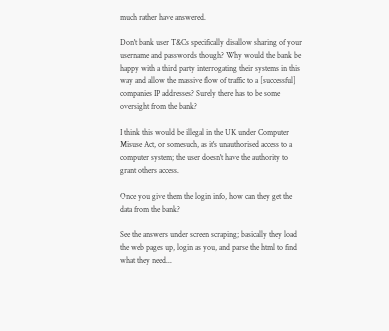much rather have answered.

Don't bank user T&Cs specifically disallow sharing of your username and passwords though? Why would the bank be happy with a third party interrogating their systems in this way and allow the massive flow of traffic to a [successful] companies IP addresses? Surely there has to be some oversight from the bank?

I think this would be illegal in the UK under Computer Misuse Act, or somesuch, as it's unauthorised access to a computer system; the user doesn't have the authority to grant others access.

Once you give them the login info, how can they get the data from the bank?

See the answers under screen scraping; basically they load the web pages up, login as you, and parse the html to find what they need...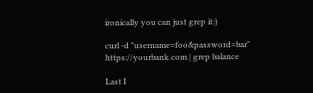ironically you can just grep it:)

curl -d "username=foo&password=bar" https://yourbank.com | grep balance

Last I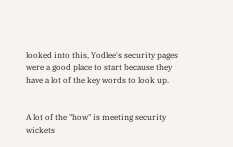looked into this, Yodlee's security pages were a good place to start because they have a lot of the key words to look up.


A lot of the "how" is meeting security wickets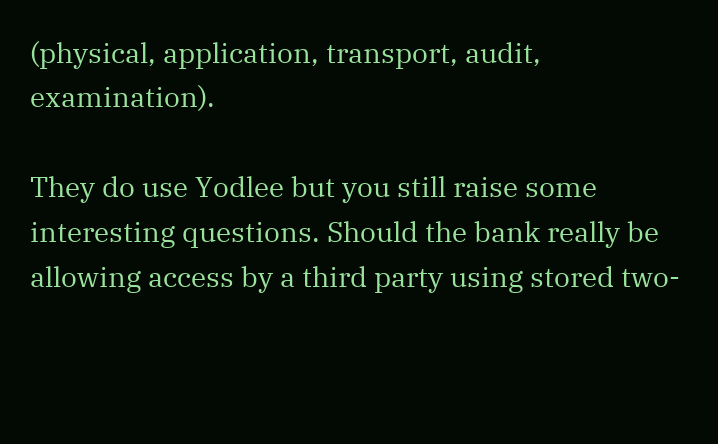(physical, application, transport, audit, examination).

They do use Yodlee but you still raise some interesting questions. Should the bank really be allowing access by a third party using stored two-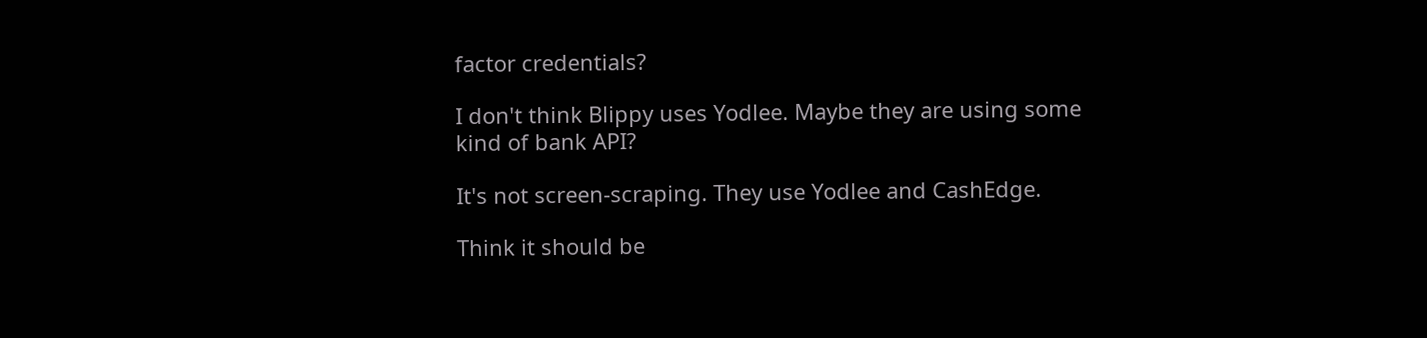factor credentials?

I don't think Blippy uses Yodlee. Maybe they are using some kind of bank API?

It's not screen-scraping. They use Yodlee and CashEdge.

Think it should be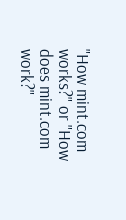"How mint.com works?" or "How does mint.com work?"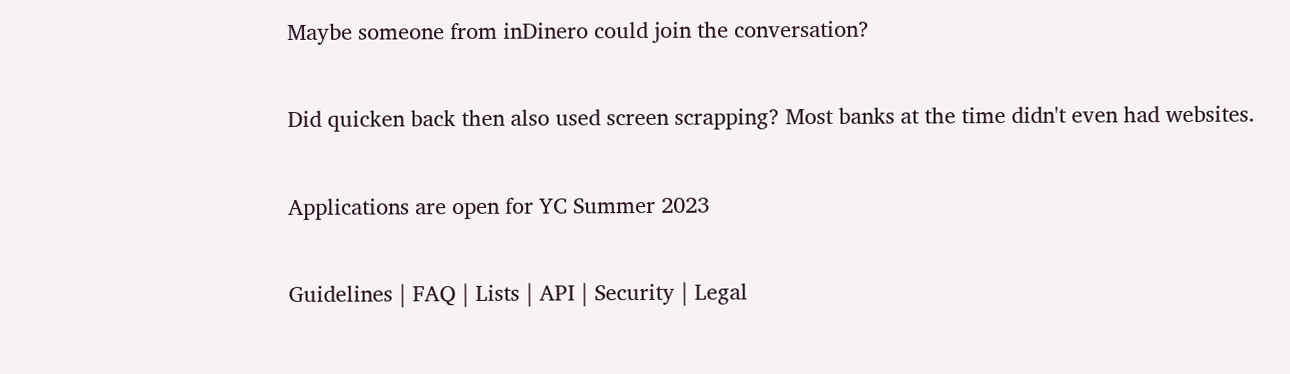Maybe someone from inDinero could join the conversation?

Did quicken back then also used screen scrapping? Most banks at the time didn't even had websites.

Applications are open for YC Summer 2023

Guidelines | FAQ | Lists | API | Security | Legal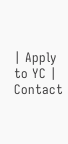| Apply to YC | Contact